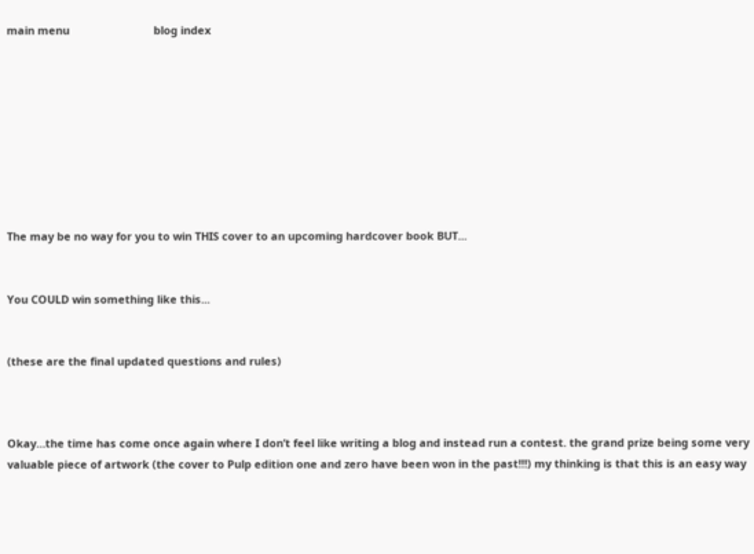main menu                            blog index









The may be no way for you to win THIS cover to an upcoming hardcover book BUT...


You COULD win something like this...


(these are the final updated questions and rules)



Okay…the time has come once again where I don’t feel like writing a blog and instead run a contest. the grand prize being some very valuable piece of artwork (the cover to Pulp edition one and zero have been won in the past!!!) my thinking is that this is an easy way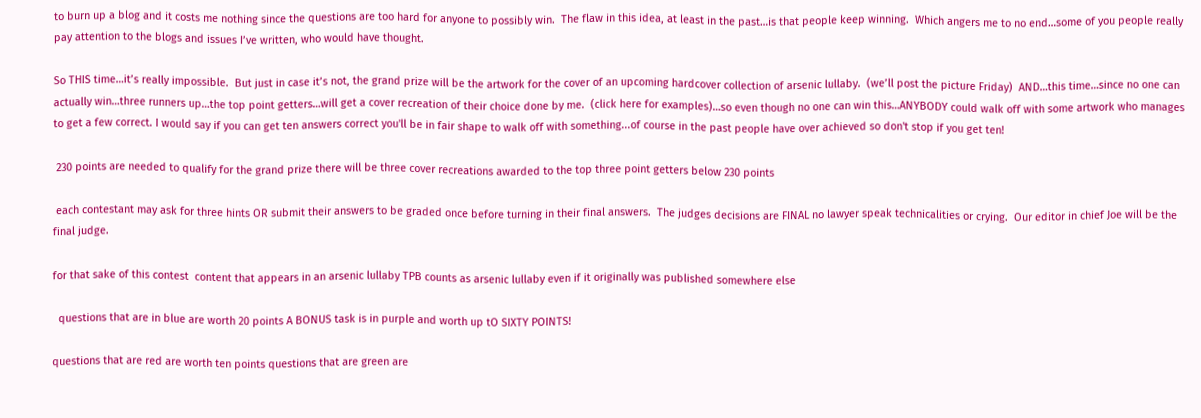to burn up a blog and it costs me nothing since the questions are too hard for anyone to possibly win.  The flaw in this idea, at least in the past…is that people keep winning.  Which angers me to no end…some of you people really pay attention to the blogs and issues I’ve written, who would have thought.

So THIS time…it’s really impossible.  But just in case it’s not, the grand prize will be the artwork for the cover of an upcoming hardcover collection of arsenic lullaby.  (we’ll post the picture Friday)  AND…this time…since no one can actually win…three runners up…the top point getters…will get a cover recreation of their choice done by me.  (click here for examples)…so even though no one can win this…ANYBODY could walk off with some artwork who manages to get a few correct. I would say if you can get ten answers correct you'll be in fair shape to walk off with something...of course in the past people have over achieved so don't stop if you get ten!

 230 points are needed to qualify for the grand prize there will be three cover recreations awarded to the top three point getters below 230 points

 each contestant may ask for three hints OR submit their answers to be graded once before turning in their final answers.  The judges decisions are FINAL no lawyer speak technicalities or crying.  Our editor in chief Joe will be the final judge.

for that sake of this contest  content that appears in an arsenic lullaby TPB counts as arsenic lullaby even if it originally was published somewhere else

  questions that are in blue are worth 20 points A BONUS task is in purple and worth up tO SIXTY POINTS!

questions that are red are worth ten points questions that are green are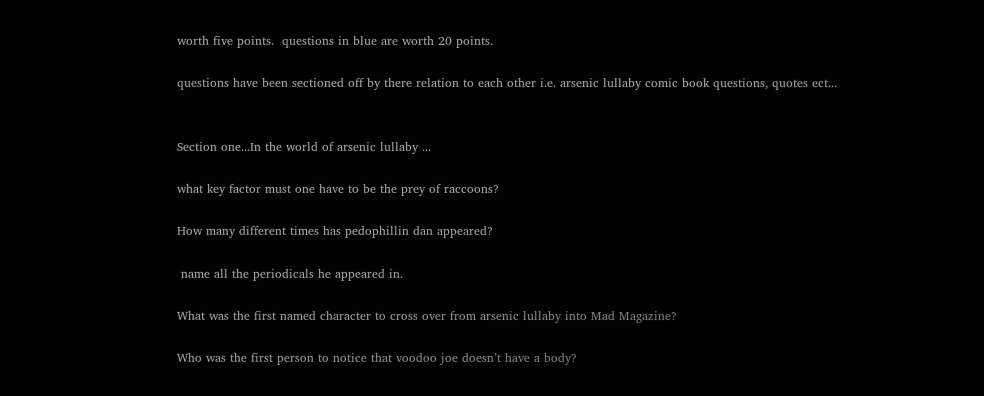worth five points.  questions in blue are worth 20 points.

questions have been sectioned off by there relation to each other i.e. arsenic lullaby comic book questions, quotes ect...


Section one...In the world of arsenic lullaby ...

what key factor must one have to be the prey of raccoons?

How many different times has pedophillin dan appeared?

 name all the periodicals he appeared in.

What was the first named character to cross over from arsenic lullaby into Mad Magazine?

Who was the first person to notice that voodoo joe doesn’t have a body?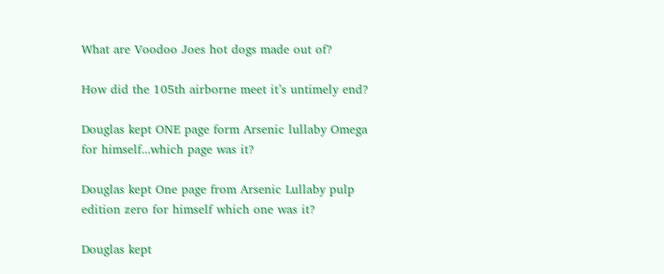What are Voodoo Joes hot dogs made out of?

How did the 105th airborne meet it’s untimely end?

Douglas kept ONE page form Arsenic lullaby Omega for himself...which page was it?

Douglas kept One page from Arsenic Lullaby pulp edition zero for himself which one was it?

Douglas kept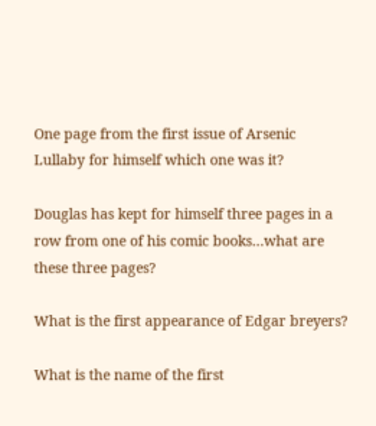One page from the first issue of Arsenic Lullaby for himself which one was it?

Douglas has kept for himself three pages in a row from one of his comic books…what are these three pages?

What is the first appearance of Edgar breyers?

What is the name of the first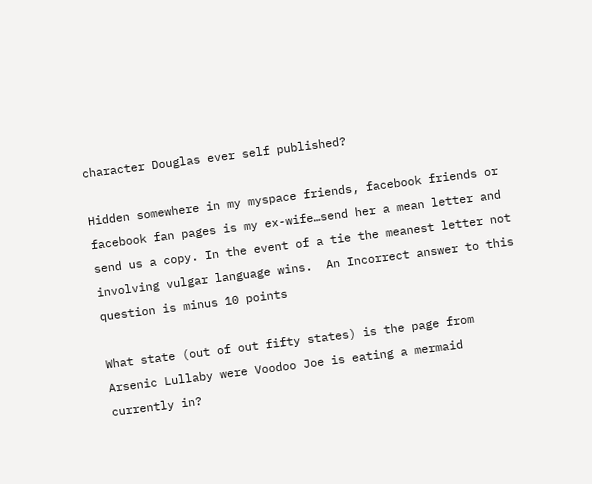character Douglas ever self published?

Hidden somewhere in my myspace friends, facebook friends or facebook fan pages is my ex-wife…send her a mean letter and send us a copy. In the event of a tie the meanest letter not involving vulgar language wins.  An Incorrect answer to this question is minus 10 points

What state (out of out fifty states) is the page from Arsenic Lullaby were Voodoo Joe is eating a mermaid currently in?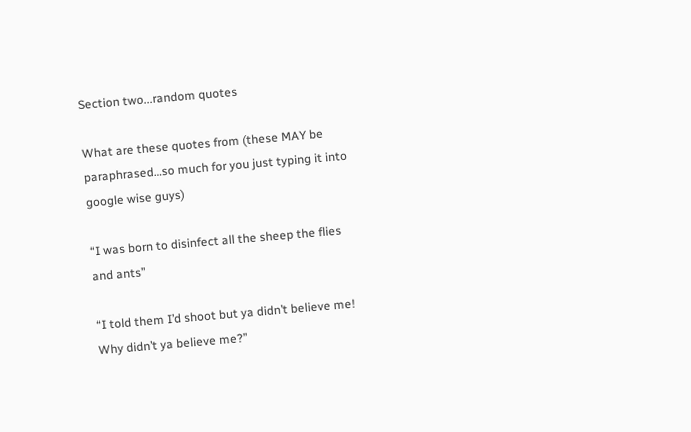Section two...random quotes

What are these quotes from (these MAY be paraphrased…so much for you just typing it into google wise guys)

“I was born to disinfect all the sheep the flies and ants”

“I told them I’d shoot but ya didn’t believe me!  Why didn’t ya believe me?”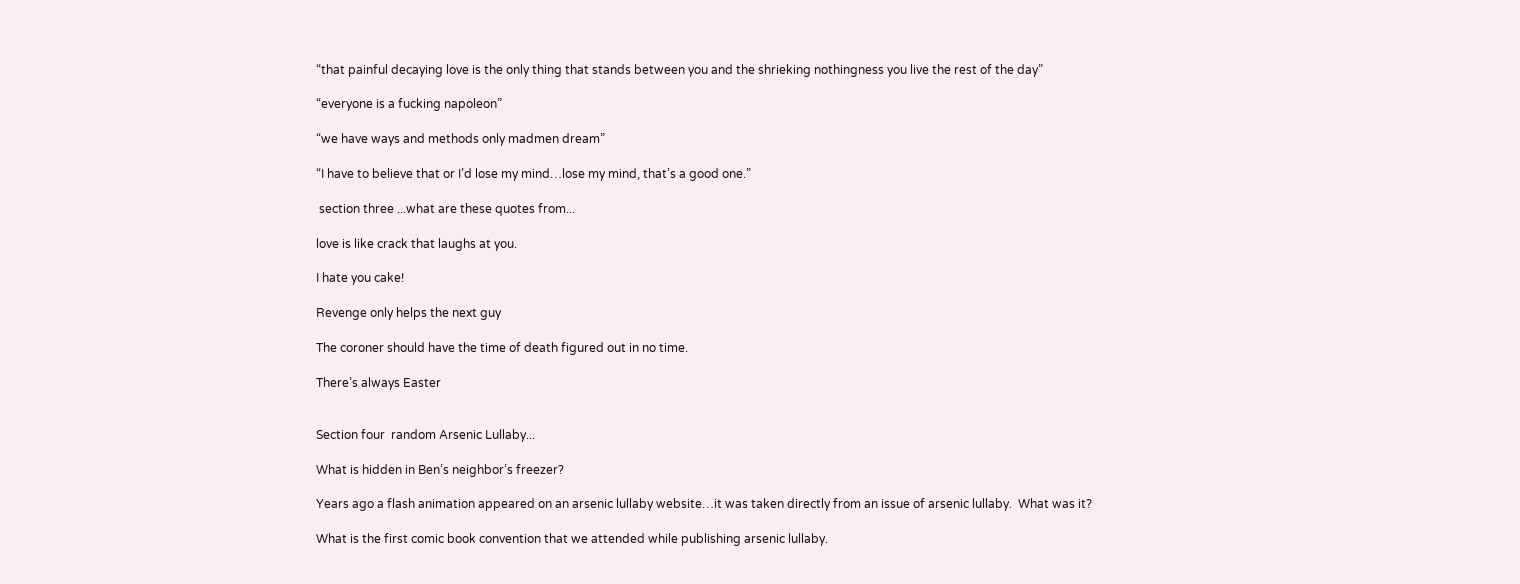“that painful decaying love is the only thing that stands between you and the shrieking nothingness you live the rest of the day”

“everyone is a fucking napoleon”

“we have ways and methods only madmen dream”

“I have to believe that or I’d lose my mind…lose my mind, that’s a good one.”

 section three ...what are these quotes from...

love is like crack that laughs at you.

I hate you cake!

Revenge only helps the next guy

The coroner should have the time of death figured out in no time.

There’s always Easter


Section four  random Arsenic Lullaby...

What is hidden in Ben’s neighbor’s freezer?

Years ago a flash animation appeared on an arsenic lullaby website…it was taken directly from an issue of arsenic lullaby.  What was it?

What is the first comic book convention that we attended while publishing arsenic lullaby.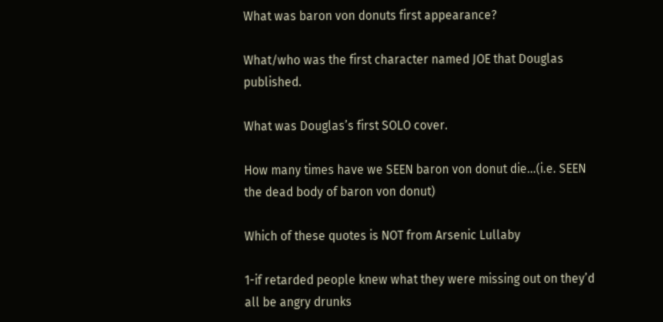What was baron von donuts first appearance?

What/who was the first character named JOE that Douglas published.

What was Douglas’s first SOLO cover.

How many times have we SEEN baron von donut die…(i.e. SEEN the dead body of baron von donut)

Which of these quotes is NOT from Arsenic Lullaby

1-if retarded people knew what they were missing out on they’d all be angry drunks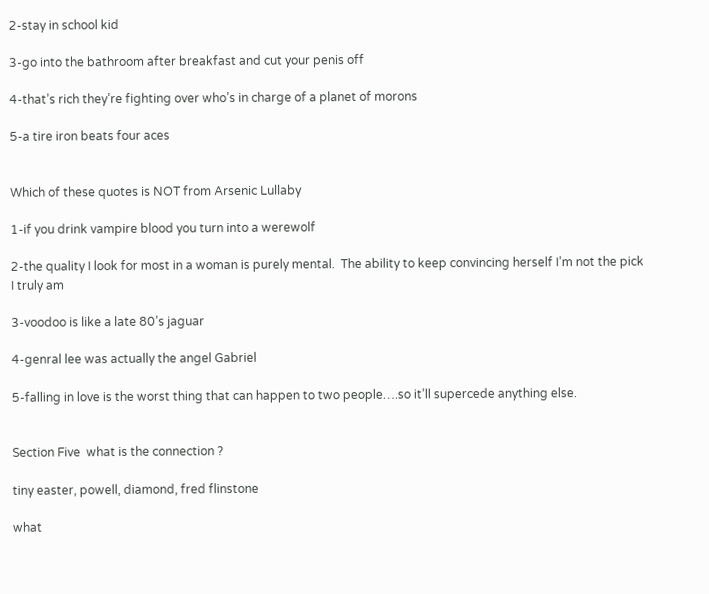2-stay in school kid

3-go into the bathroom after breakfast and cut your penis off

4-that’s rich they’re fighting over who’s in charge of a planet of morons

5-a tire iron beats four aces


Which of these quotes is NOT from Arsenic Lullaby

1-if you drink vampire blood you turn into a werewolf

2-the quality I look for most in a woman is purely mental.  The ability to keep convincing herself I’m not the pick I truly am

3-voodoo is like a late 80’s jaguar

4-genral lee was actually the angel Gabriel

5-falling in love is the worst thing that can happen to two people….so it’ll supercede anything else.


Section Five  what is the connection ?

tiny easter, powell, diamond, fred flinstone

what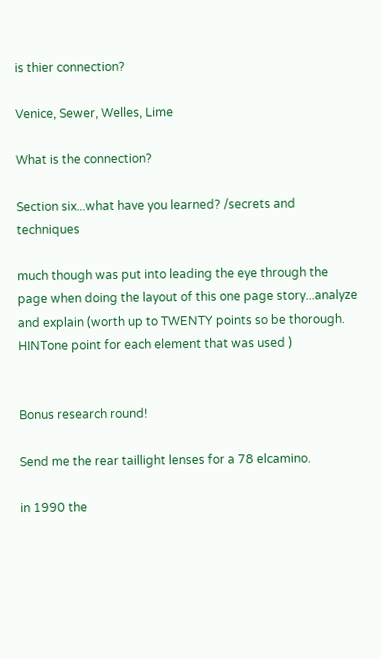is thier connection?

Venice, Sewer, Welles, Lime

What is the connection?

Section six...what have you learned? /secrets and techniques

much though was put into leading the eye through the page when doing the layout of this one page story...analyze and explain (worth up to TWENTY points so be thorough. HINTone point for each element that was used )


Bonus research round!

Send me the rear taillight lenses for a 78 elcamino.

in 1990 the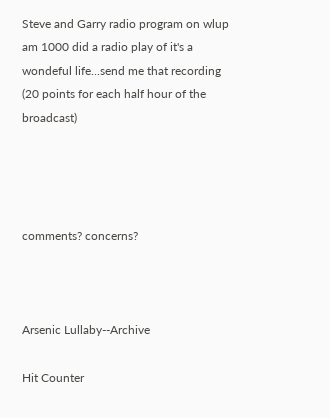Steve and Garry radio program on wlup am 1000 did a radio play of it's a wondeful life...send me that recording (20 points for each half hour of the broadcast)




comments? concerns?



Arsenic Lullaby--Archive

Hit Counter